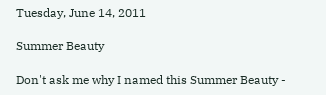Tuesday, June 14, 2011

Summer Beauty

Don't ask me why I named this Summer Beauty -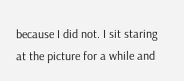because I did not. I sit staring at the picture for a while and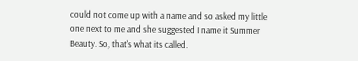could not come up with a name and so asked my little one next to me and she suggested I name it Summer Beauty. So, that's what its called.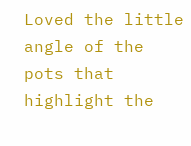Loved the little angle of the pots that highlight the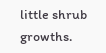little shrub growths.